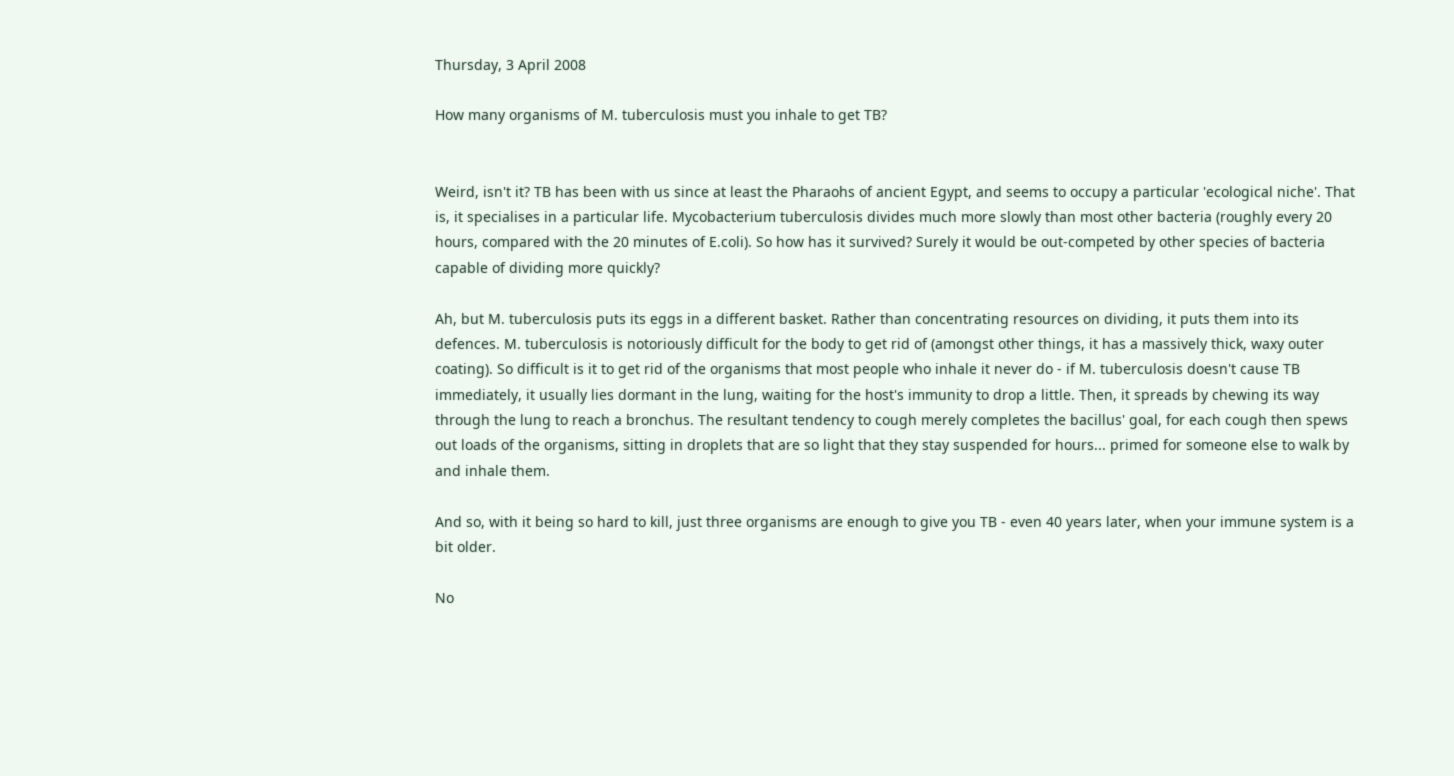Thursday, 3 April 2008

How many organisms of M. tuberculosis must you inhale to get TB?


Weird, isn't it? TB has been with us since at least the Pharaohs of ancient Egypt, and seems to occupy a particular 'ecological niche'. That is, it specialises in a particular life. Mycobacterium tuberculosis divides much more slowly than most other bacteria (roughly every 20 hours, compared with the 20 minutes of E.coli). So how has it survived? Surely it would be out-competed by other species of bacteria capable of dividing more quickly?

Ah, but M. tuberculosis puts its eggs in a different basket. Rather than concentrating resources on dividing, it puts them into its defences. M. tuberculosis is notoriously difficult for the body to get rid of (amongst other things, it has a massively thick, waxy outer coating). So difficult is it to get rid of the organisms that most people who inhale it never do - if M. tuberculosis doesn't cause TB immediately, it usually lies dormant in the lung, waiting for the host's immunity to drop a little. Then, it spreads by chewing its way through the lung to reach a bronchus. The resultant tendency to cough merely completes the bacillus' goal, for each cough then spews out loads of the organisms, sitting in droplets that are so light that they stay suspended for hours... primed for someone else to walk by and inhale them.

And so, with it being so hard to kill, just three organisms are enough to give you TB - even 40 years later, when your immune system is a bit older.

No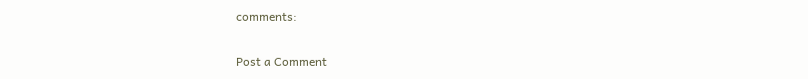comments:

Post a Comment